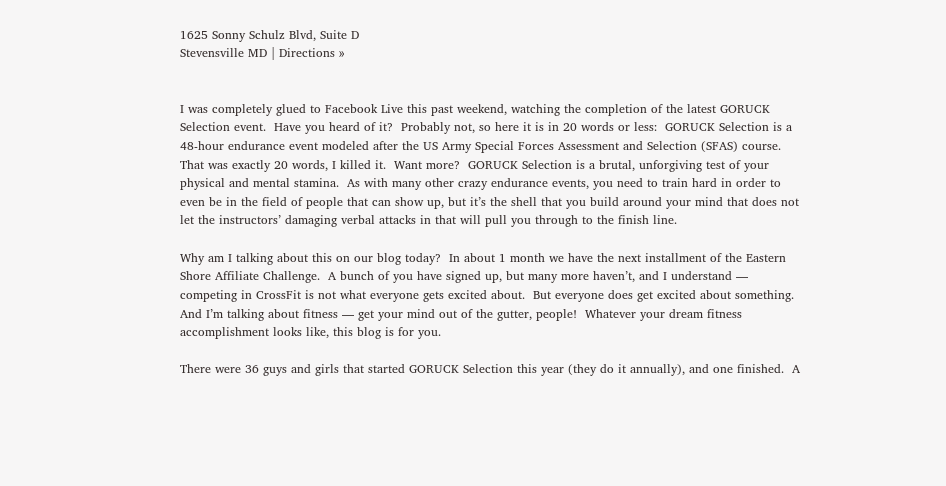1625 Sonny Schulz Blvd, Suite D
Stevensville MD | Directions »


I was completely glued to Facebook Live this past weekend, watching the completion of the latest GORUCK Selection event.  Have you heard of it?  Probably not, so here it is in 20 words or less:  GORUCK Selection is a 48-hour endurance event modeled after the US Army Special Forces Assessment and Selection (SFAS) course.  That was exactly 20 words, I killed it.  Want more?  GORUCK Selection is a brutal, unforgiving test of your physical and mental stamina.  As with many other crazy endurance events, you need to train hard in order to even be in the field of people that can show up, but it’s the shell that you build around your mind that does not let the instructors’ damaging verbal attacks in that will pull you through to the finish line.

Why am I talking about this on our blog today?  In about 1 month we have the next installment of the Eastern Shore Affiliate Challenge.  A bunch of you have signed up, but many more haven’t, and I understand — competing in CrossFit is not what everyone gets excited about.  But everyone does get excited about something.  And I’m talking about fitness — get your mind out of the gutter, people!  Whatever your dream fitness accomplishment looks like, this blog is for you.

There were 36 guys and girls that started GORUCK Selection this year (they do it annually), and one finished.  A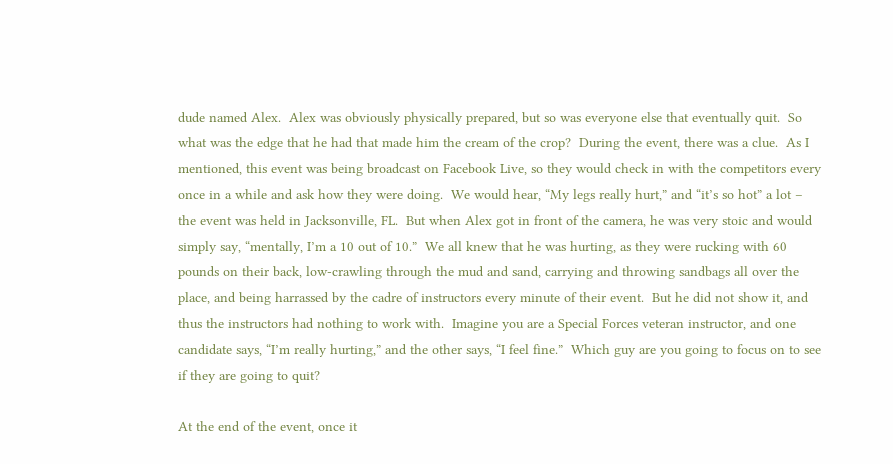dude named Alex.  Alex was obviously physically prepared, but so was everyone else that eventually quit.  So what was the edge that he had that made him the cream of the crop?  During the event, there was a clue.  As I mentioned, this event was being broadcast on Facebook Live, so they would check in with the competitors every once in a while and ask how they were doing.  We would hear, “My legs really hurt,” and “it’s so hot” a lot – the event was held in Jacksonville, FL.  But when Alex got in front of the camera, he was very stoic and would simply say, “mentally, I’m a 10 out of 10.”  We all knew that he was hurting, as they were rucking with 60 pounds on their back, low-crawling through the mud and sand, carrying and throwing sandbags all over the place, and being harrassed by the cadre of instructors every minute of their event.  But he did not show it, and thus the instructors had nothing to work with.  Imagine you are a Special Forces veteran instructor, and one candidate says, “I’m really hurting,” and the other says, “I feel fine.”  Which guy are you going to focus on to see if they are going to quit?

At the end of the event, once it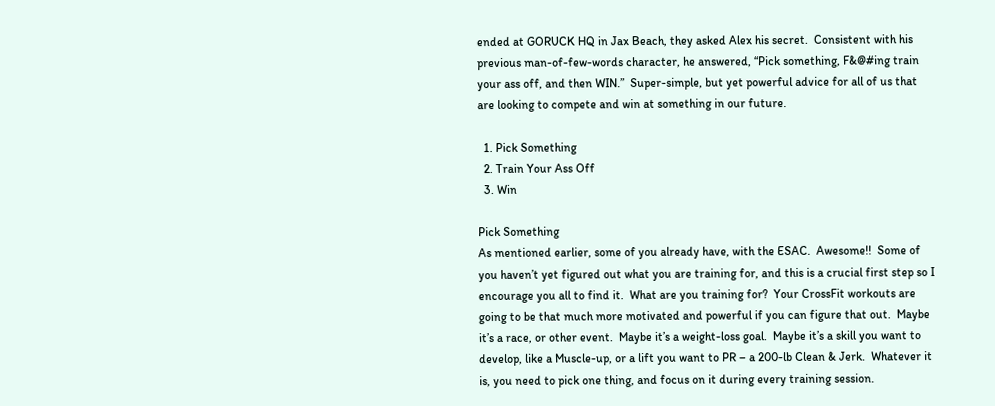ended at GORUCK HQ in Jax Beach, they asked Alex his secret.  Consistent with his previous man-of-few-words character, he answered, “Pick something, F&@#ing train your ass off, and then WIN.”  Super-simple, but yet powerful advice for all of us that are looking to compete and win at something in our future.

  1. Pick Something
  2. Train Your Ass Off
  3. Win

Pick Something
As mentioned earlier, some of you already have, with the ESAC.  Awesome!!  Some of you haven’t yet figured out what you are training for, and this is a crucial first step so I encourage you all to find it.  What are you training for?  Your CrossFit workouts are going to be that much more motivated and powerful if you can figure that out.  Maybe it’s a race, or other event.  Maybe it’s a weight-loss goal.  Maybe it’s a skill you want to develop, like a Muscle-up, or a lift you want to PR – a 200-lb Clean & Jerk.  Whatever it is, you need to pick one thing, and focus on it during every training session.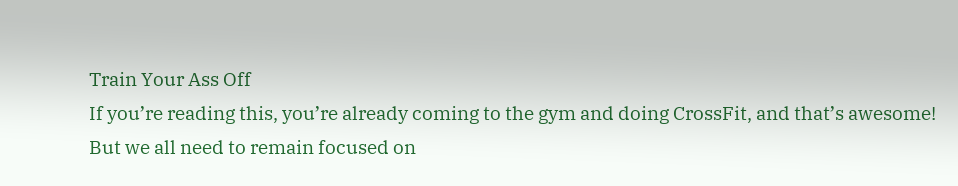Train Your Ass Off
If you’re reading this, you’re already coming to the gym and doing CrossFit, and that’s awesome!  But we all need to remain focused on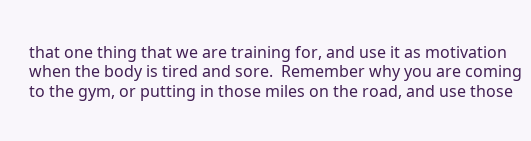that one thing that we are training for, and use it as motivation when the body is tired and sore.  Remember why you are coming to the gym, or putting in those miles on the road, and use those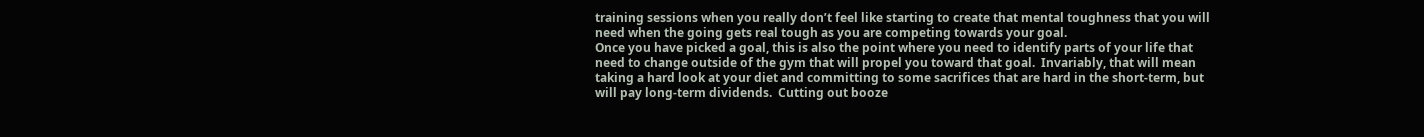training sessions when you really don’t feel like starting to create that mental toughness that you will need when the going gets real tough as you are competing towards your goal.
Once you have picked a goal, this is also the point where you need to identify parts of your life that need to change outside of the gym that will propel you toward that goal.  Invariably, that will mean taking a hard look at your diet and committing to some sacrifices that are hard in the short-term, but will pay long-term dividends.  Cutting out booze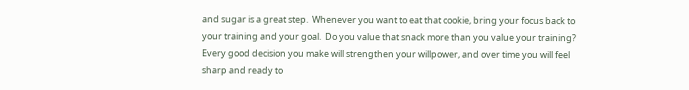and sugar is a great step.  Whenever you want to eat that cookie, bring your focus back to your training and your goal.  Do you value that snack more than you value your training?  Every good decision you make will strengthen your willpower, and over time you will feel sharp and ready to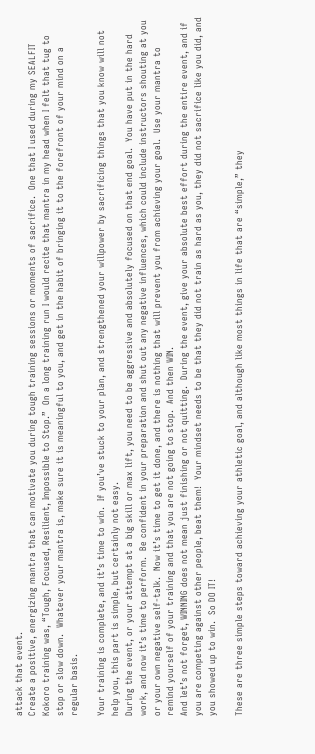attack that event.
Create a positive, energizing mantra that can motivate you during tough training sessions or moments of sacrifice.  One that I used during my SEALFIT Kokoro training was, “Tough, Focused, Resilient, Impossible to Stop.”  On a long training run I would recite that mantra in my head when I felt that tug to stop or slow down.  Whatever your mantra is, make sure it is meaningful to you, and get in the habit of bringing it to the forefront of your mind on a regular basis.

Your training is complete, and it’s time to win.  If you’ve stuck to your plan, and strengthened your willpower by sacrificing things that you know will not help you, this part is simple, but certainly not easy.
During the event, or your attempt at a big skill or max lift, you need to be aggressive and absolutely focused on that end goal.  You have put in the hard work, and now it’s time to perform.  Be confident in your preparation and shut out any negative influences, which could include instructors shouting at you or your own negative self-talk.  Now it’s time to get it done, and there is nothing that will prevent you from achieving your goal.  Use your mantra to remind yourself of your training and that you are not going to stop.  And then WIN.
And let’s not forget, WINNING does not mean just finishing or not quitting.  During the event, give your absolute best effort during the entire event, and if you are competing against other people, beat them!  Your mindset needs to be that they did not train as hard as you, they did not sacrifice like you did, and you showed up to win.  So DO IT!

These are three simple steps toward achieving your athletic goal, and although like most things in life that are “simple,” they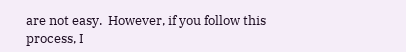are not easy.  However, if you follow this process, I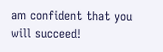am confident that you will succeed!